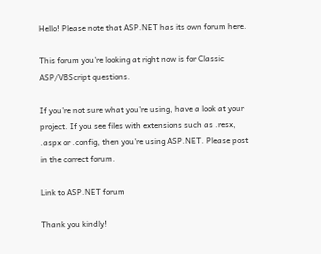Hello! Please note that ASP.NET has its own forum here.

This forum you're looking at right now is for Classic ASP/VBScript questions.

If you're not sure what you're using, have a look at your project. If you see files with extensions such as .resx, .aspx or .config, then you're using ASP.NET. Please post in the correct forum.

Link to ASP.NET forum

Thank you kindly!